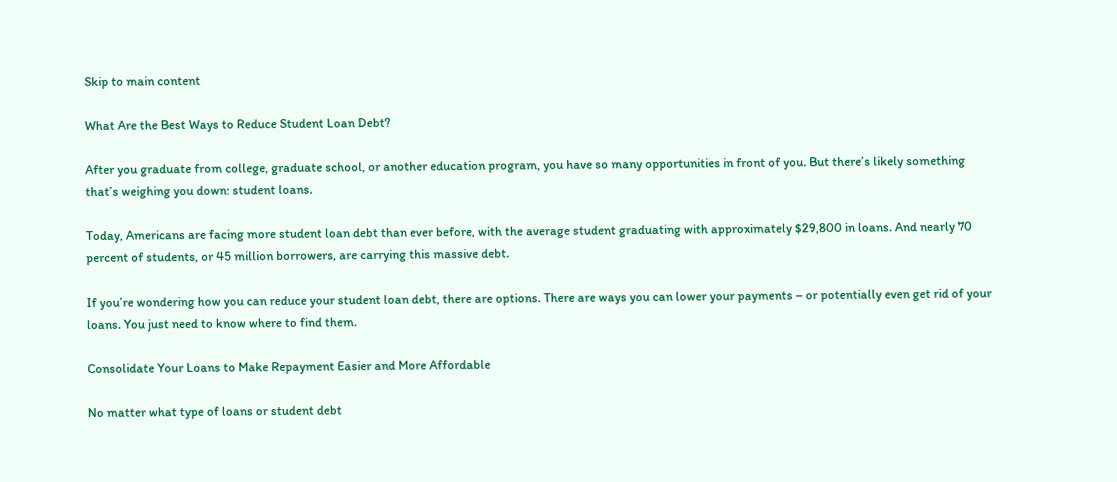Skip to main content

What Are the Best Ways to Reduce Student Loan Debt?

After you graduate from college, graduate school, or another education program, you have so many opportunities in front of you. But there’s likely something that’s weighing you down: student loans.

Today, Americans are facing more student loan debt than ever before, with the average student graduating with approximately $29,800 in loans. And nearly 70 percent of students, or 45 million borrowers, are carrying this massive debt.

If you’re wondering how you can reduce your student loan debt, there are options. There are ways you can lower your payments – or potentially even get rid of your loans. You just need to know where to find them.

Consolidate Your Loans to Make Repayment Easier and More Affordable

No matter what type of loans or student debt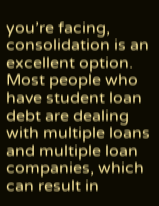you’re facing, consolidation is an excellent option. Most people who have student loan debt are dealing with multiple loans and multiple loan companies, which can result in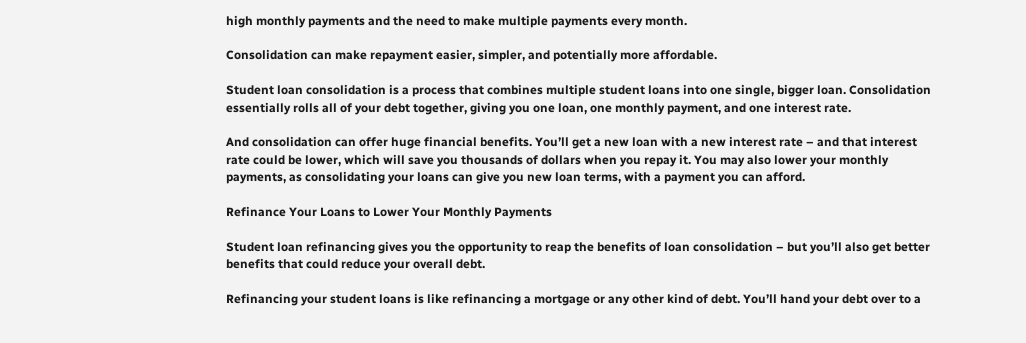high monthly payments and the need to make multiple payments every month.

Consolidation can make repayment easier, simpler, and potentially more affordable.

Student loan consolidation is a process that combines multiple student loans into one single, bigger loan. Consolidation essentially rolls all of your debt together, giving you one loan, one monthly payment, and one interest rate.

And consolidation can offer huge financial benefits. You’ll get a new loan with a new interest rate – and that interest rate could be lower, which will save you thousands of dollars when you repay it. You may also lower your monthly payments, as consolidating your loans can give you new loan terms, with a payment you can afford.

Refinance Your Loans to Lower Your Monthly Payments

Student loan refinancing gives you the opportunity to reap the benefits of loan consolidation – but you’ll also get better benefits that could reduce your overall debt.

Refinancing your student loans is like refinancing a mortgage or any other kind of debt. You’ll hand your debt over to a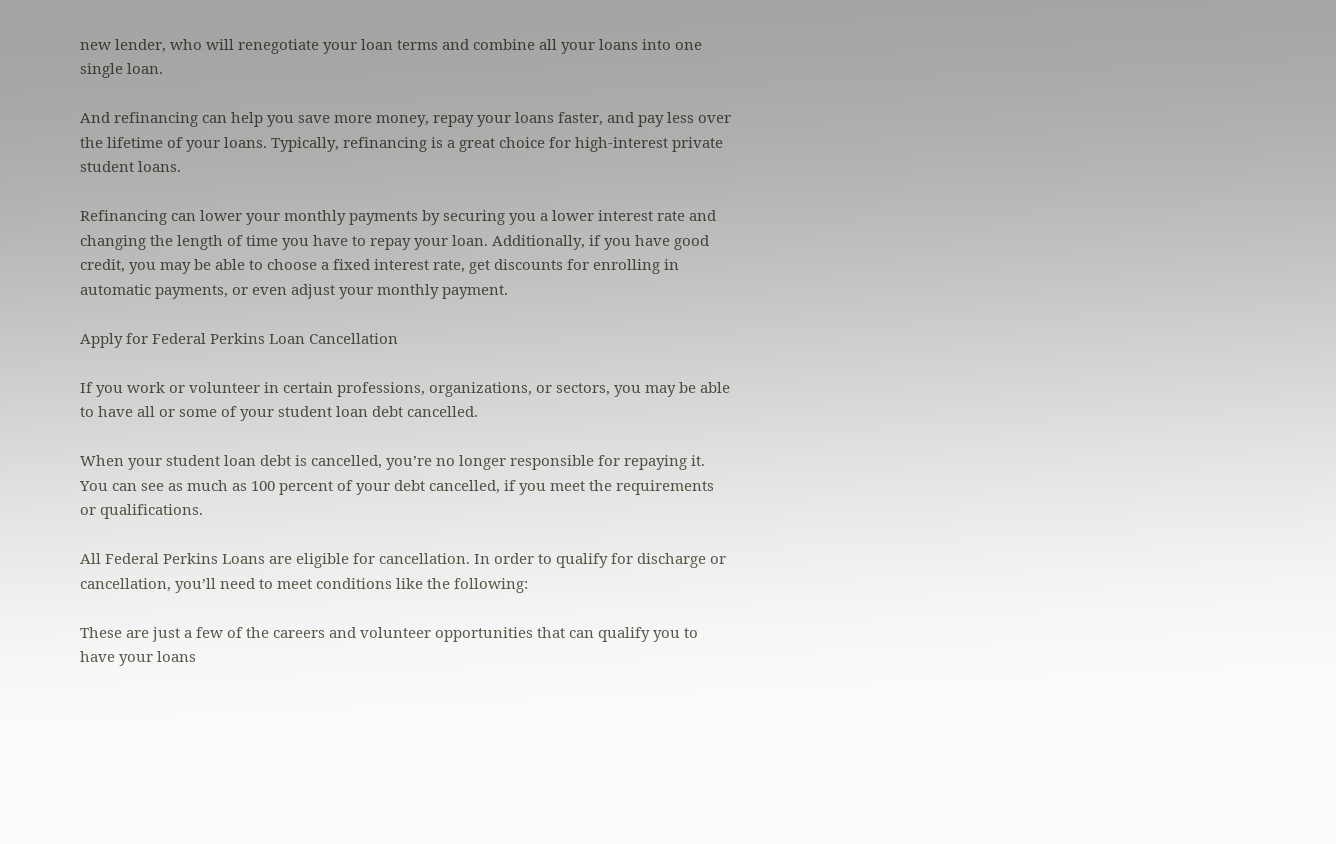new lender, who will renegotiate your loan terms and combine all your loans into one single loan.

And refinancing can help you save more money, repay your loans faster, and pay less over the lifetime of your loans. Typically, refinancing is a great choice for high-interest private student loans.

Refinancing can lower your monthly payments by securing you a lower interest rate and changing the length of time you have to repay your loan. Additionally, if you have good credit, you may be able to choose a fixed interest rate, get discounts for enrolling in automatic payments, or even adjust your monthly payment.

Apply for Federal Perkins Loan Cancellation

If you work or volunteer in certain professions, organizations, or sectors, you may be able to have all or some of your student loan debt cancelled.

When your student loan debt is cancelled, you’re no longer responsible for repaying it. You can see as much as 100 percent of your debt cancelled, if you meet the requirements or qualifications.

All Federal Perkins Loans are eligible for cancellation. In order to qualify for discharge or cancellation, you’ll need to meet conditions like the following:

These are just a few of the careers and volunteer opportunities that can qualify you to have your loans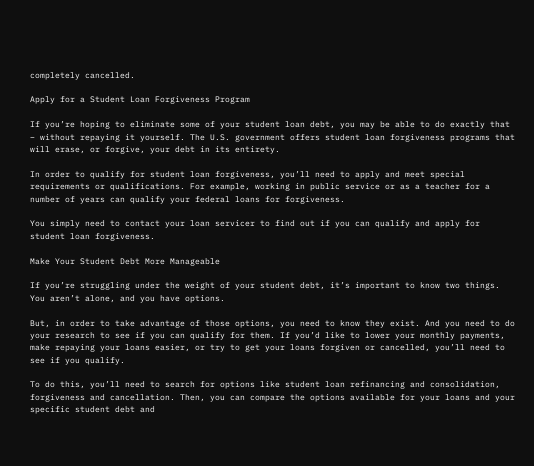completely cancelled.

Apply for a Student Loan Forgiveness Program

If you’re hoping to eliminate some of your student loan debt, you may be able to do exactly that – without repaying it yourself. The U.S. government offers student loan forgiveness programs that will erase, or forgive, your debt in its entirety.

In order to qualify for student loan forgiveness, you’ll need to apply and meet special requirements or qualifications. For example, working in public service or as a teacher for a number of years can qualify your federal loans for forgiveness.

You simply need to contact your loan servicer to find out if you can qualify and apply for student loan forgiveness.

Make Your Student Debt More Manageable

If you’re struggling under the weight of your student debt, it’s important to know two things. You aren’t alone, and you have options.

But, in order to take advantage of those options, you need to know they exist. And you need to do your research to see if you can qualify for them. If you’d like to lower your monthly payments, make repaying your loans easier, or try to get your loans forgiven or cancelled, you’ll need to see if you qualify.

To do this, you’ll need to search for options like student loan refinancing and consolidation, forgiveness and cancellation. Then, you can compare the options available for your loans and your specific student debt and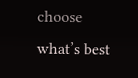choose what’s best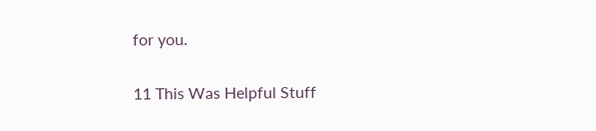for you.

11 This Was Helpful Stuff